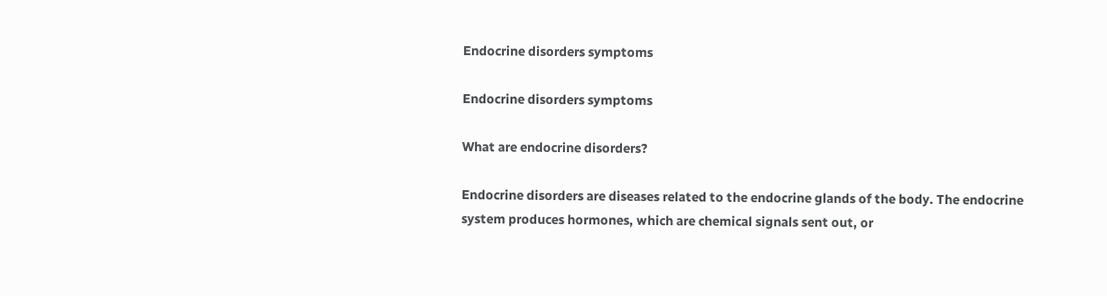Endocrine disorders symptoms

Endocrine disorders symptoms

What are endocrine disorders?

Endocrine disorders are diseases related to the endocrine glands of the body. The endocrine system produces hormones, which are chemical signals sent out, or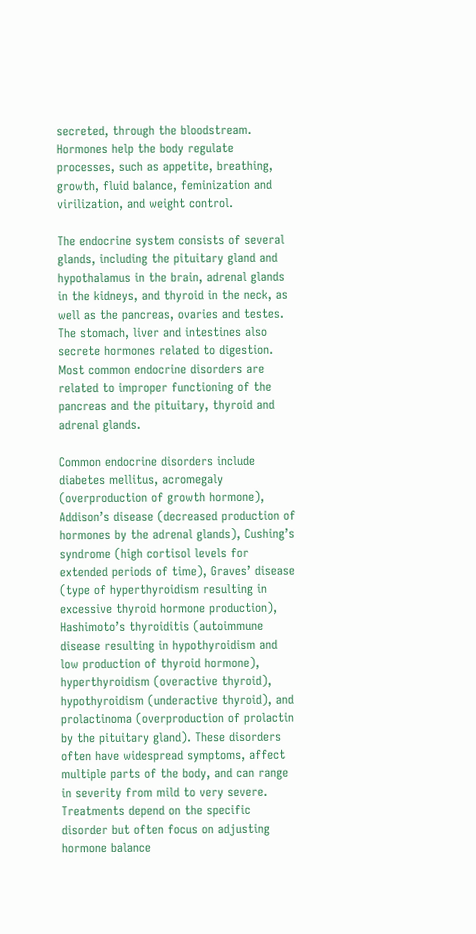secreted, through the bloodstream. Hormones help the body regulate processes, such as appetite, breathing, growth, fluid balance, feminization and virilization, and weight control.

The endocrine system consists of several glands, including the pituitary gland and hypothalamus in the brain, adrenal glands in the kidneys, and thyroid in the neck, as well as the pancreas, ovaries and testes. The stomach, liver and intestines also secrete hormones related to digestion. Most common endocrine disorders are related to improper functioning of the pancreas and the pituitary, thyroid and adrenal glands.

Common endocrine disorders include diabetes mellitus, acromegaly (overproduction of growth hormone), Addison’s disease (decreased production of hormones by the adrenal glands), Cushing’s syndrome (high cortisol levels for extended periods of time), Graves’ disease (type of hyperthyroidism resulting in excessive thyroid hormone production), Hashimoto’s thyroiditis (autoimmune disease resulting in hypothyroidism and low production of thyroid hormone), hyperthyroidism (overactive thyroid), hypothyroidism (underactive thyroid), and prolactinoma (overproduction of prolactin by the pituitary gland). These disorders often have widespread symptoms, affect multiple parts of the body, and can range in severity from mild to very severe. Treatments depend on the specific disorder but often focus on adjusting hormone balance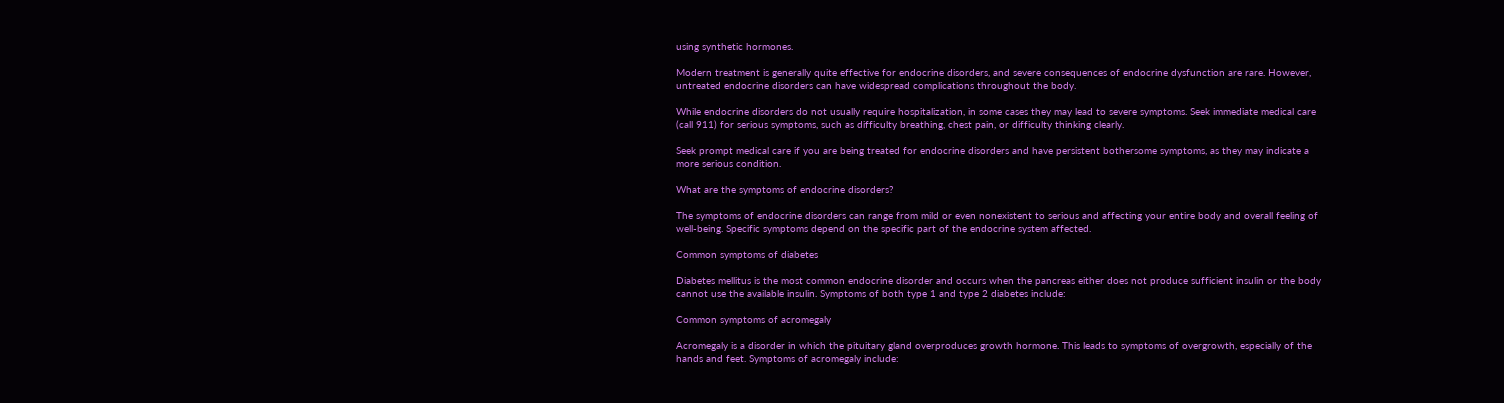using synthetic hormones.

Modern treatment is generally quite effective for endocrine disorders, and severe consequences of endocrine dysfunction are rare. However, untreated endocrine disorders can have widespread complications throughout the body.

While endocrine disorders do not usually require hospitalization, in some cases they may lead to severe symptoms. Seek immediate medical care (call 911) for serious symptoms, such as difficulty breathing, chest pain, or difficulty thinking clearly.

Seek prompt medical care if you are being treated for endocrine disorders and have persistent bothersome symptoms, as they may indicate a more serious condition.

What are the symptoms of endocrine disorders?

The symptoms of endocrine disorders can range from mild or even nonexistent to serious and affecting your entire body and overall feeling of well-being. Specific symptoms depend on the specific part of the endocrine system affected.

Common symptoms of diabetes

Diabetes mellitus is the most common endocrine disorder and occurs when the pancreas either does not produce sufficient insulin or the body cannot use the available insulin. Symptoms of both type 1 and type 2 diabetes include:

Common symptoms of acromegaly

Acromegaly is a disorder in which the pituitary gland overproduces growth hormone. This leads to symptoms of overgrowth, especially of the hands and feet. Symptoms of acromegaly include: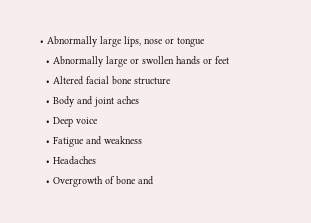• Abnormally large lips, nose or tongue
  • Abnormally large or swollen hands or feet
  • Altered facial bone structure
  • Body and joint aches
  • Deep voice
  • Fatigue and weakness
  • Headaches
  • Overgrowth of bone and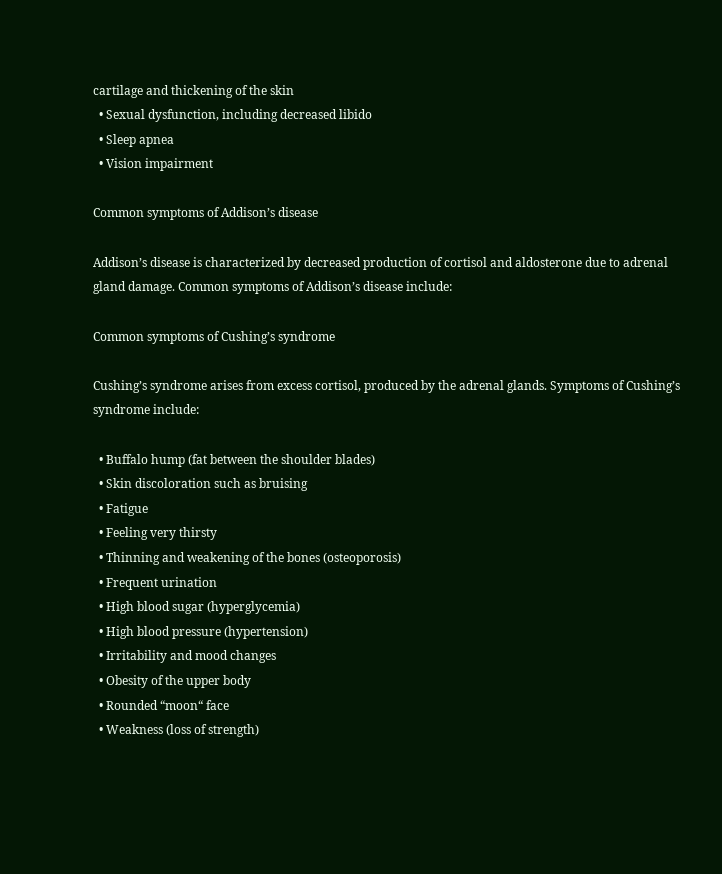cartilage and thickening of the skin
  • Sexual dysfunction, including decreased libido
  • Sleep apnea
  • Vision impairment

Common symptoms of Addison’s disease

Addison’s disease is characterized by decreased production of cortisol and aldosterone due to adrenal gland damage. Common symptoms of Addison’s disease include:

Common symptoms of Cushing’s syndrome

Cushing’s syndrome arises from excess cortisol, produced by the adrenal glands. Symptoms of Cushing’s syndrome include:

  • Buffalo hump (fat between the shoulder blades)
  • Skin discoloration such as bruising
  • Fatigue
  • Feeling very thirsty
  • Thinning and weakening of the bones (osteoporosis)
  • Frequent urination
  • High blood sugar (hyperglycemia)
  • High blood pressure (hypertension)
  • Irritability and mood changes
  • Obesity of the upper body
  • Rounded “moon“ face
  • Weakness (loss of strength)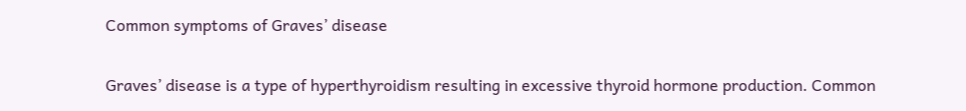Common symptoms of Graves’ disease

Graves’ disease is a type of hyperthyroidism resulting in excessive thyroid hormone production. Common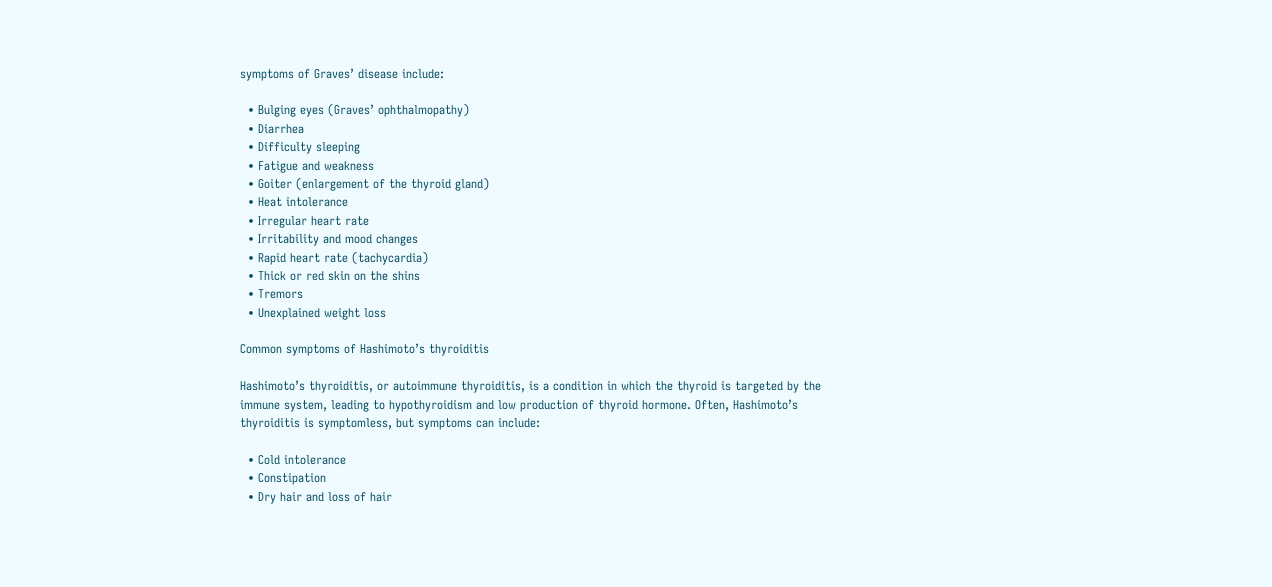symptoms of Graves’ disease include:

  • Bulging eyes (Graves’ ophthalmopathy)
  • Diarrhea
  • Difficulty sleeping
  • Fatigue and weakness
  • Goiter (enlargement of the thyroid gland)
  • Heat intolerance
  • Irregular heart rate
  • Irritability and mood changes
  • Rapid heart rate (tachycardia)
  • Thick or red skin on the shins
  • Tremors
  • Unexplained weight loss

Common symptoms of Hashimoto’s thyroiditis

Hashimoto’s thyroiditis, or autoimmune thyroiditis, is a condition in which the thyroid is targeted by the immune system, leading to hypothyroidism and low production of thyroid hormone. Often, Hashimoto’s thyroiditis is symptomless, but symptoms can include:

  • Cold intolerance
  • Constipation
  • Dry hair and loss of hair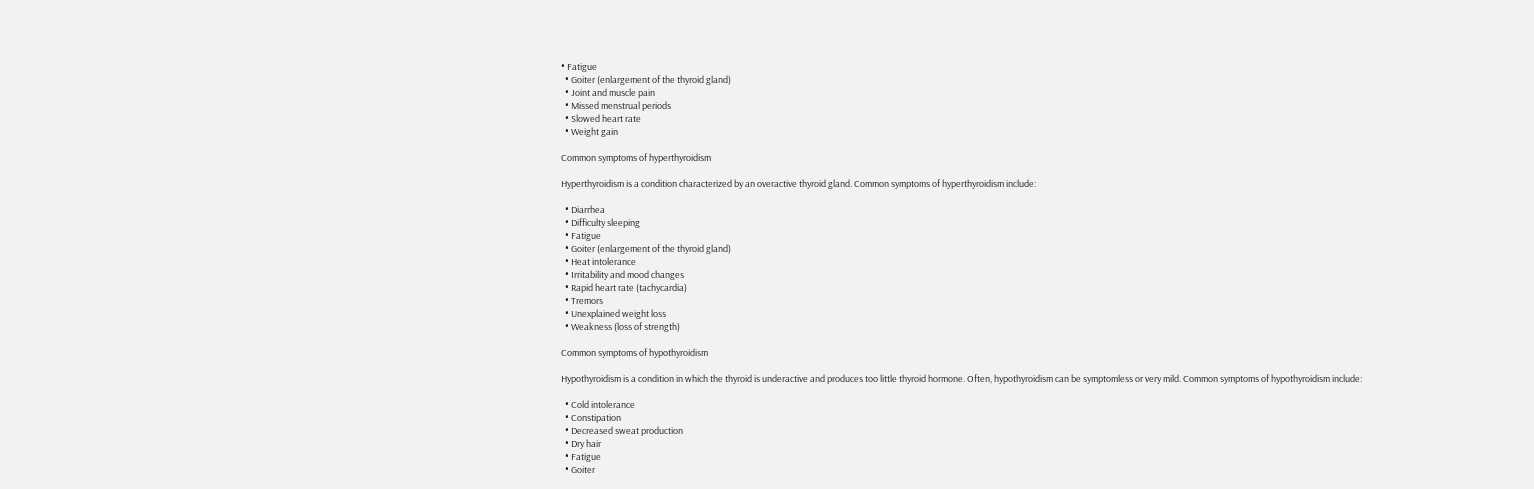• Fatigue
  • Goiter (enlargement of the thyroid gland)
  • Joint and muscle pain
  • Missed menstrual periods
  • Slowed heart rate
  • Weight gain

Common symptoms of hyperthyroidism

Hyperthyroidism is a condition characterized by an overactive thyroid gland. Common symptoms of hyperthyroidism include:

  • Diarrhea
  • Difficulty sleeping
  • Fatigue
  • Goiter (enlargement of the thyroid gland)
  • Heat intolerance
  • Irritability and mood changes
  • Rapid heart rate (tachycardia)
  • Tremors
  • Unexplained weight loss
  • Weakness (loss of strength)

Common symptoms of hypothyroidism

Hypothyroidism is a condition in which the thyroid is underactive and produces too little thyroid hormone. Often, hypothyroidism can be symptomless or very mild. Common symptoms of hypothyroidism include:

  • Cold intolerance
  • Constipation
  • Decreased sweat production
  • Dry hair
  • Fatigue
  • Goiter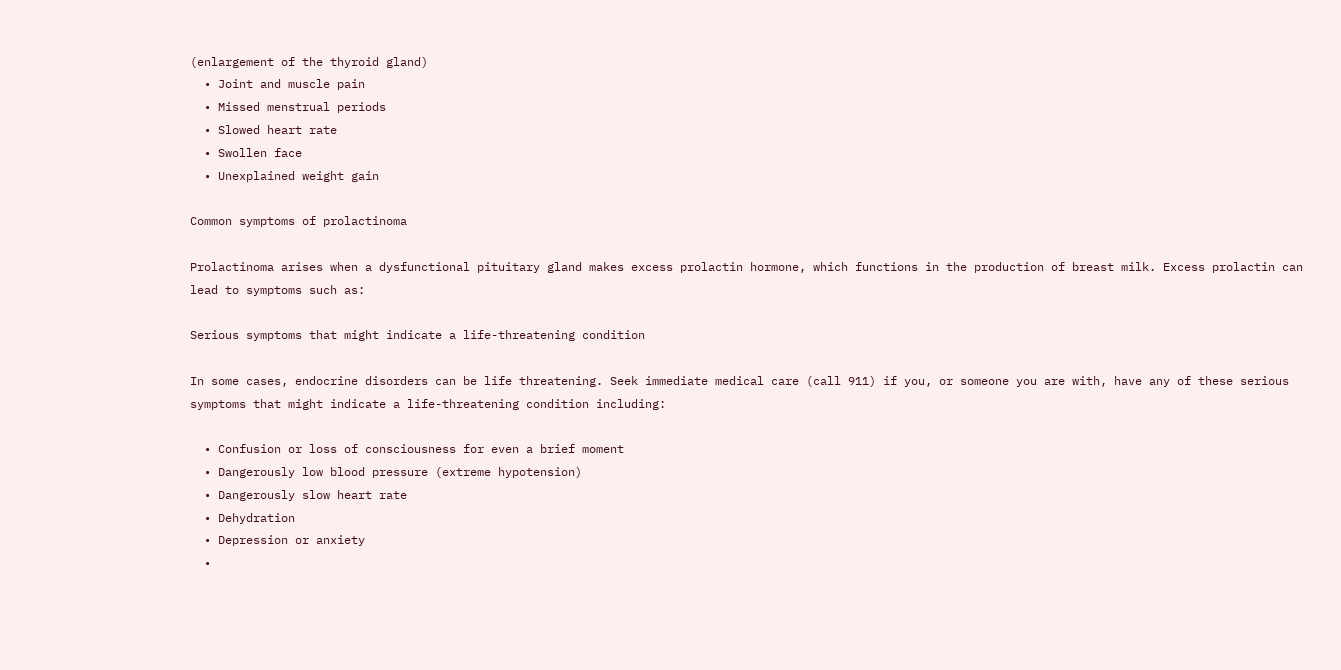(enlargement of the thyroid gland)
  • Joint and muscle pain
  • Missed menstrual periods
  • Slowed heart rate
  • Swollen face
  • Unexplained weight gain

Common symptoms of prolactinoma

Prolactinoma arises when a dysfunctional pituitary gland makes excess prolactin hormone, which functions in the production of breast milk. Excess prolactin can lead to symptoms such as:

Serious symptoms that might indicate a life-threatening condition

In some cases, endocrine disorders can be life threatening. Seek immediate medical care (call 911) if you, or someone you are with, have any of these serious symptoms that might indicate a life-threatening condition including:

  • Confusion or loss of consciousness for even a brief moment
  • Dangerously low blood pressure (extreme hypotension)
  • Dangerously slow heart rate
  • Dehydration
  • Depression or anxiety
  •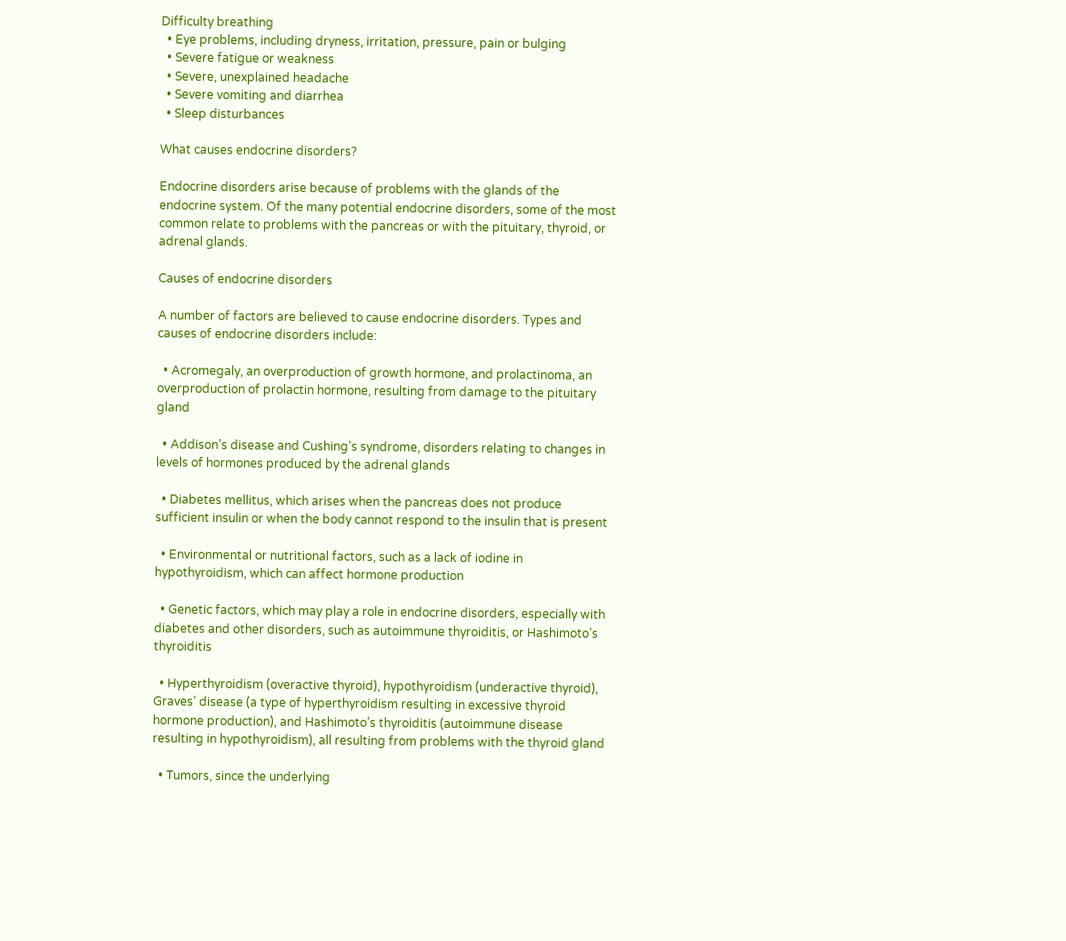Difficulty breathing
  • Eye problems, including dryness, irritation, pressure, pain or bulging
  • Severe fatigue or weakness
  • Severe, unexplained headache
  • Severe vomiting and diarrhea
  • Sleep disturbances

What causes endocrine disorders?

Endocrine disorders arise because of problems with the glands of the endocrine system. Of the many potential endocrine disorders, some of the most common relate to problems with the pancreas or with the pituitary, thyroid, or adrenal glands.

Causes of endocrine disorders

A number of factors are believed to cause endocrine disorders. Types and causes of endocrine disorders include:

  • Acromegaly, an overproduction of growth hormone, and prolactinoma, an overproduction of prolactin hormone, resulting from damage to the pituitary gland

  • Addison’s disease and Cushing’s syndrome, disorders relating to changes in levels of hormones produced by the adrenal glands

  • Diabetes mellitus, which arises when the pancreas does not produce sufficient insulin or when the body cannot respond to the insulin that is present

  • Environmental or nutritional factors, such as a lack of iodine in hypothyroidism, which can affect hormone production

  • Genetic factors, which may play a role in endocrine disorders, especially with diabetes and other disorders, such as autoimmune thyroiditis, or Hashimoto’s thyroiditis

  • Hyperthyroidism (overactive thyroid), hypothyroidism (underactive thyroid), Graves’ disease (a type of hyperthyroidism resulting in excessive thyroid hormone production), and Hashimoto’s thyroiditis (autoimmune disease resulting in hypothyroidism), all resulting from problems with the thyroid gland

  • Tumors, since the underlying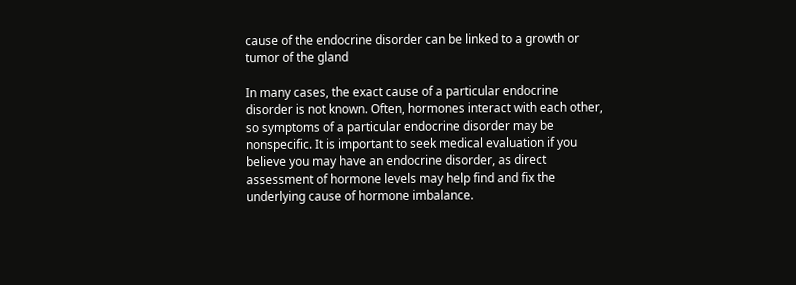cause of the endocrine disorder can be linked to a growth or tumor of the gland

In many cases, the exact cause of a particular endocrine disorder is not known. Often, hormones interact with each other, so symptoms of a particular endocrine disorder may be nonspecific. It is important to seek medical evaluation if you believe you may have an endocrine disorder, as direct assessment of hormone levels may help find and fix the underlying cause of hormone imbalance.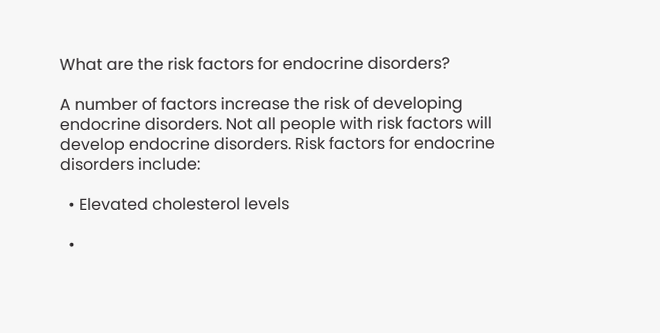What are the risk factors for endocrine disorders?

A number of factors increase the risk of developing endocrine disorders. Not all people with risk factors will develop endocrine disorders. Risk factors for endocrine disorders include:

  • Elevated cholesterol levels

  •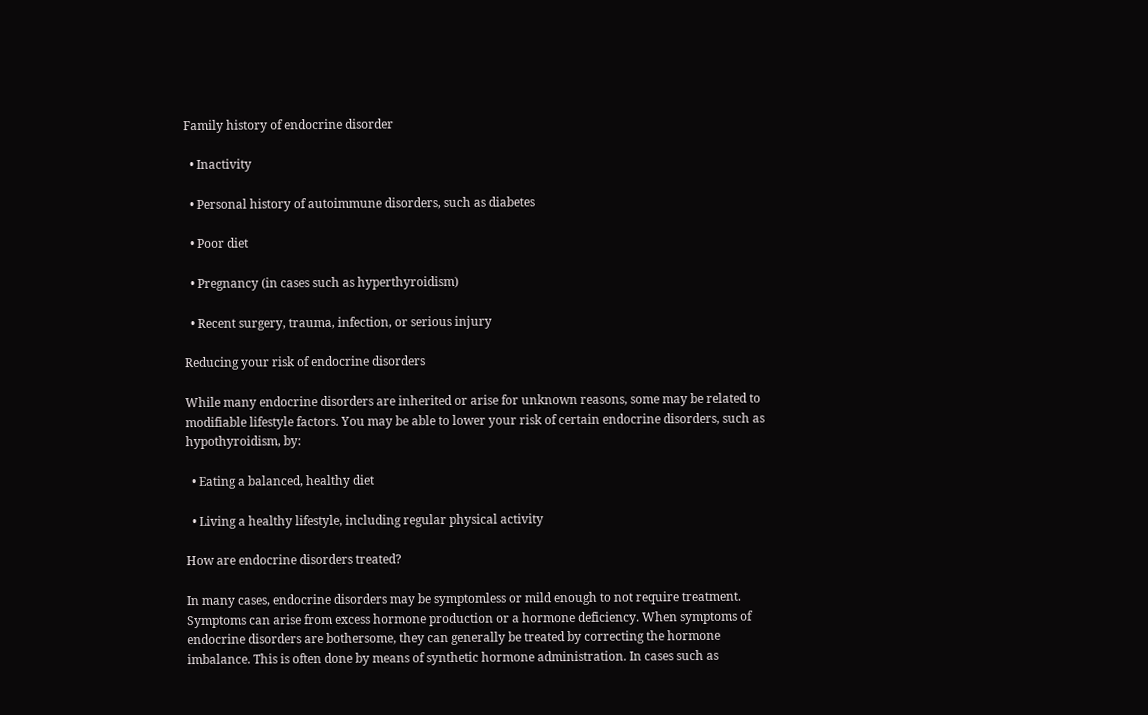Family history of endocrine disorder

  • Inactivity

  • Personal history of autoimmune disorders, such as diabetes

  • Poor diet

  • Pregnancy (in cases such as hyperthyroidism)

  • Recent surgery, trauma, infection, or serious injury

Reducing your risk of endocrine disorders

While many endocrine disorders are inherited or arise for unknown reasons, some may be related to modifiable lifestyle factors. You may be able to lower your risk of certain endocrine disorders, such as hypothyroidism, by:

  • Eating a balanced, healthy diet

  • Living a healthy lifestyle, including regular physical activity

How are endocrine disorders treated?

In many cases, endocrine disorders may be symptomless or mild enough to not require treatment. Symptoms can arise from excess hormone production or a hormone deficiency. When symptoms of endocrine disorders are bothersome, they can generally be treated by correcting the hormone imbalance. This is often done by means of synthetic hormone administration. In cases such as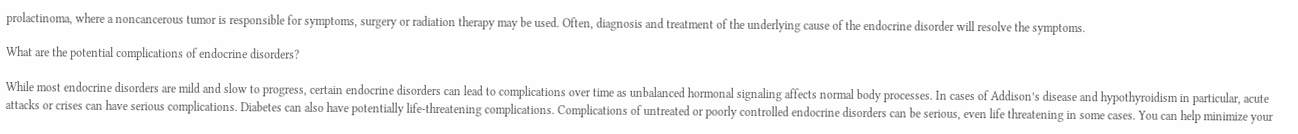prolactinoma, where a noncancerous tumor is responsible for symptoms, surgery or radiation therapy may be used. Often, diagnosis and treatment of the underlying cause of the endocrine disorder will resolve the symptoms.

What are the potential complications of endocrine disorders?

While most endocrine disorders are mild and slow to progress, certain endocrine disorders can lead to complications over time as unbalanced hormonal signaling affects normal body processes. In cases of Addison’s disease and hypothyroidism in particular, acute attacks or crises can have serious complications. Diabetes can also have potentially life-threatening complications. Complications of untreated or poorly controlled endocrine disorders can be serious, even life threatening in some cases. You can help minimize your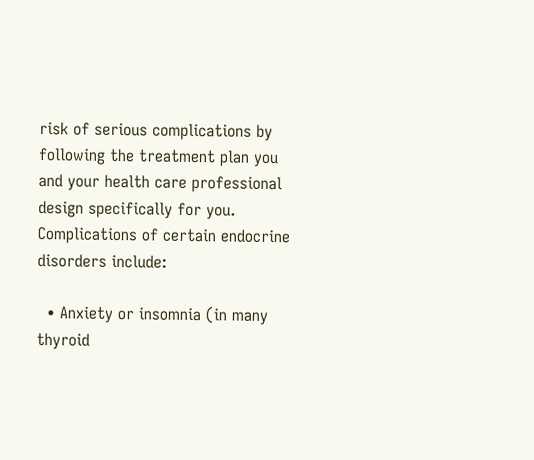risk of serious complications by following the treatment plan you and your health care professional design specifically for you. Complications of certain endocrine disorders include:

  • Anxiety or insomnia (in many thyroid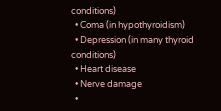conditions)
  • Coma (in hypothyroidism)
  • Depression (in many thyroid conditions)
  • Heart disease
  • Nerve damage
  •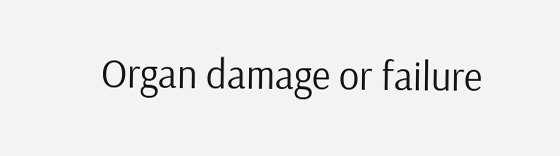Organ damage or failure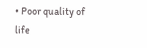• Poor quality of life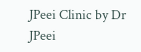JPeei Clinic by Dr JPeei